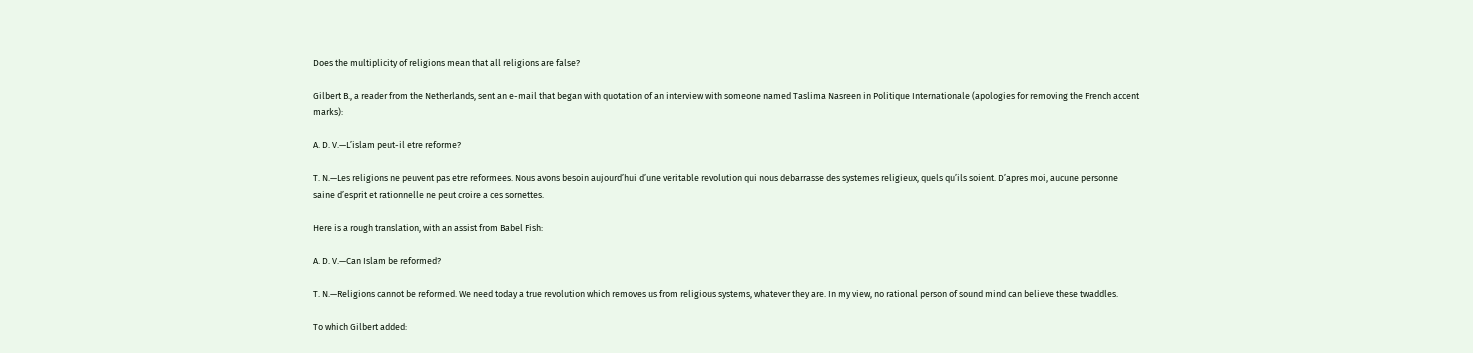Does the multiplicity of religions mean that all religions are false?

Gilbert B., a reader from the Netherlands, sent an e-mail that began with quotation of an interview with someone named Taslima Nasreen in Politique Internationale (apologies for removing the French accent marks):

A. D. V.—L’islam peut-il etre reforme?

T. N.—Les religions ne peuvent pas etre reformees. Nous avons besoin aujourd’hui d’une veritable revolution qui nous debarrasse des systemes religieux, quels qu’ils soient. D’apres moi, aucune personne saine d’esprit et rationnelle ne peut croire a ces sornettes.

Here is a rough translation, with an assist from Babel Fish:

A. D. V.—Can Islam be reformed?

T. N.—Religions cannot be reformed. We need today a true revolution which removes us from religious systems, whatever they are. In my view, no rational person of sound mind can believe these twaddles.

To which Gilbert added: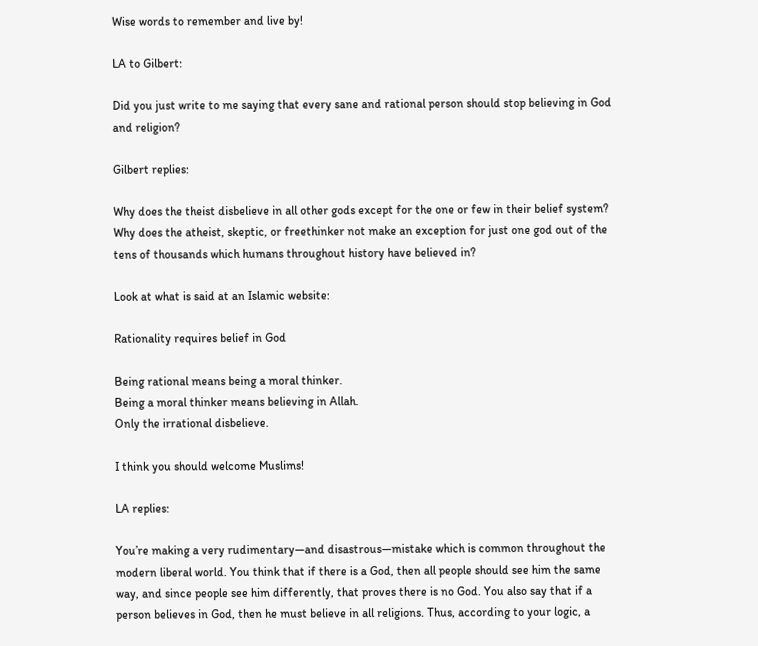Wise words to remember and live by!

LA to Gilbert:

Did you just write to me saying that every sane and rational person should stop believing in God and religion?

Gilbert replies:

Why does the theist disbelieve in all other gods except for the one or few in their belief system? Why does the atheist, skeptic, or freethinker not make an exception for just one god out of the tens of thousands which humans throughout history have believed in?

Look at what is said at an Islamic website:

Rationality requires belief in God

Being rational means being a moral thinker.
Being a moral thinker means believing in Allah.
Only the irrational disbelieve.

I think you should welcome Muslims!

LA replies:

You’re making a very rudimentary—and disastrous—mistake which is common throughout the modern liberal world. You think that if there is a God, then all people should see him the same way, and since people see him differently, that proves there is no God. You also say that if a person believes in God, then he must believe in all religions. Thus, according to your logic, a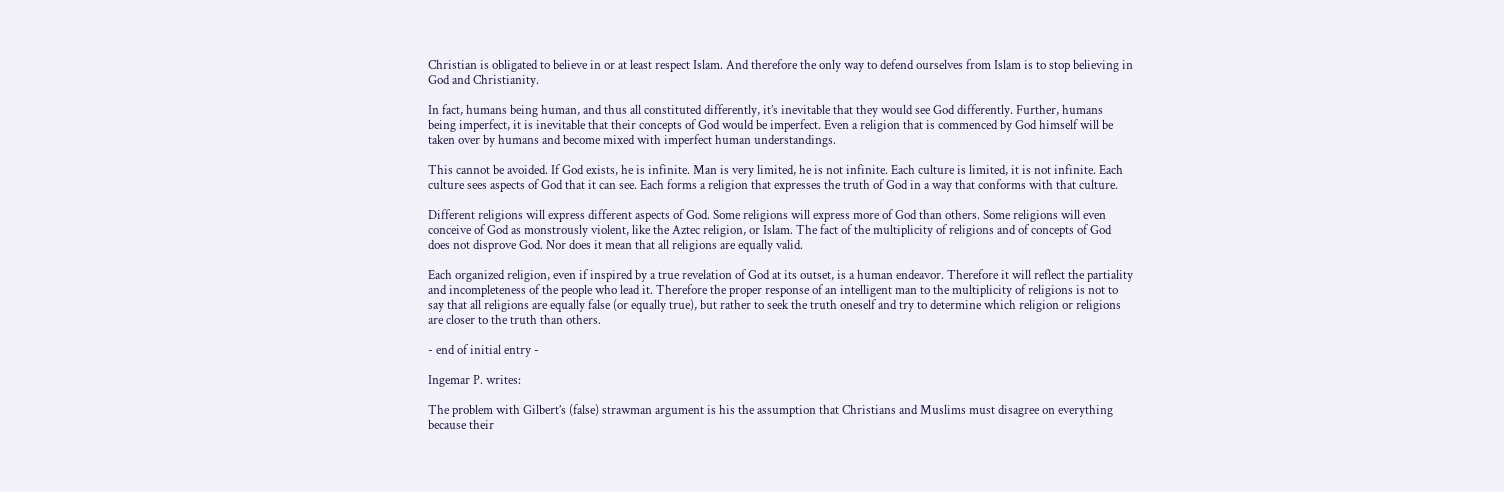Christian is obligated to believe in or at least respect Islam. And therefore the only way to defend ourselves from Islam is to stop believing in God and Christianity.

In fact, humans being human, and thus all constituted differently, it’s inevitable that they would see God differently. Further, humans being imperfect, it is inevitable that their concepts of God would be imperfect. Even a religion that is commenced by God himself will be taken over by humans and become mixed with imperfect human understandings.

This cannot be avoided. If God exists, he is infinite. Man is very limited, he is not infinite. Each culture is limited, it is not infinite. Each culture sees aspects of God that it can see. Each forms a religion that expresses the truth of God in a way that conforms with that culture.

Different religions will express different aspects of God. Some religions will express more of God than others. Some religions will even conceive of God as monstrously violent, like the Aztec religion, or Islam. The fact of the multiplicity of religions and of concepts of God does not disprove God. Nor does it mean that all religions are equally valid.

Each organized religion, even if inspired by a true revelation of God at its outset, is a human endeavor. Therefore it will reflect the partiality and incompleteness of the people who lead it. Therefore the proper response of an intelligent man to the multiplicity of religions is not to say that all religions are equally false (or equally true), but rather to seek the truth oneself and try to determine which religion or religions are closer to the truth than others.

- end of initial entry -

Ingemar P. writes:

The problem with Gilbert’s (false) strawman argument is his the assumption that Christians and Muslims must disagree on everything because their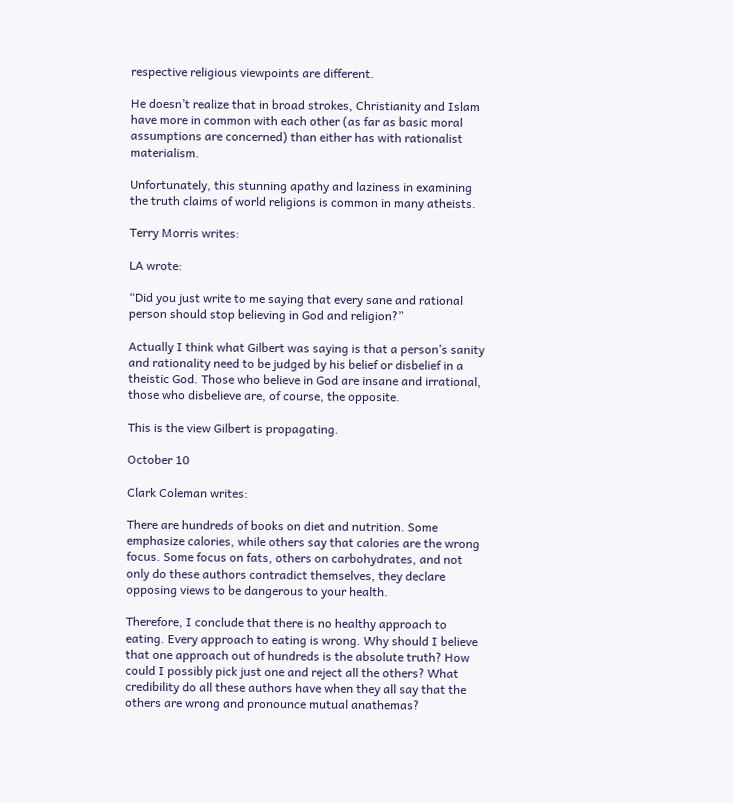respective religious viewpoints are different.

He doesn’t realize that in broad strokes, Christianity and Islam have more in common with each other (as far as basic moral assumptions are concerned) than either has with rationalist materialism.

Unfortunately, this stunning apathy and laziness in examining the truth claims of world religions is common in many atheists.

Terry Morris writes:

LA wrote:

“Did you just write to me saying that every sane and rational person should stop believing in God and religion?”

Actually I think what Gilbert was saying is that a person’s sanity and rationality need to be judged by his belief or disbelief in a theistic God. Those who believe in God are insane and irrational, those who disbelieve are, of course, the opposite.

This is the view Gilbert is propagating.

October 10

Clark Coleman writes:

There are hundreds of books on diet and nutrition. Some emphasize calories, while others say that calories are the wrong focus. Some focus on fats, others on carbohydrates, and not only do these authors contradict themselves, they declare opposing views to be dangerous to your health.

Therefore, I conclude that there is no healthy approach to eating. Every approach to eating is wrong. Why should I believe that one approach out of hundreds is the absolute truth? How could I possibly pick just one and reject all the others? What credibility do all these authors have when they all say that the others are wrong and pronounce mutual anathemas?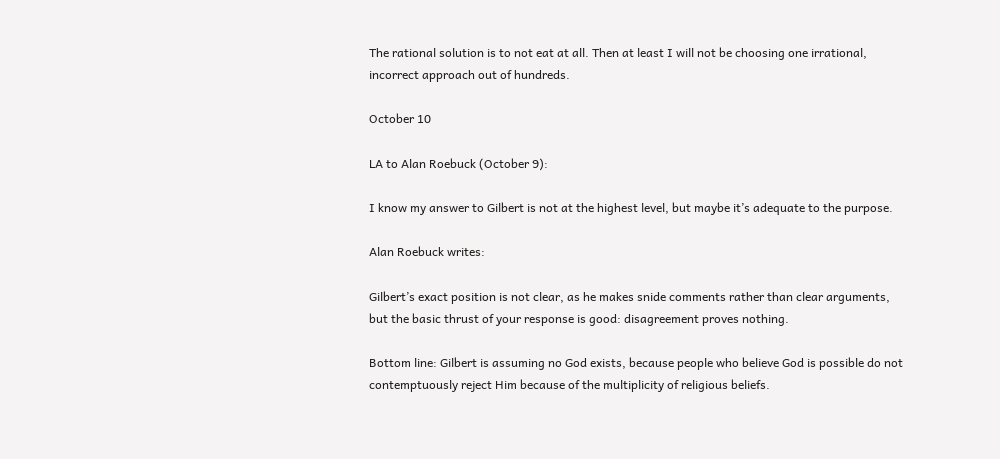The rational solution is to not eat at all. Then at least I will not be choosing one irrational, incorrect approach out of hundreds.

October 10

LA to Alan Roebuck (October 9):

I know my answer to Gilbert is not at the highest level, but maybe it’s adequate to the purpose.

Alan Roebuck writes:

Gilbert’s exact position is not clear, as he makes snide comments rather than clear arguments, but the basic thrust of your response is good: disagreement proves nothing.

Bottom line: Gilbert is assuming no God exists, because people who believe God is possible do not contemptuously reject Him because of the multiplicity of religious beliefs.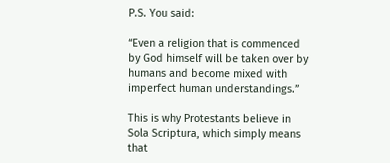P.S. You said:

“Even a religion that is commenced by God himself will be taken over by humans and become mixed with imperfect human understandings.”

This is why Protestants believe in Sola Scriptura, which simply means that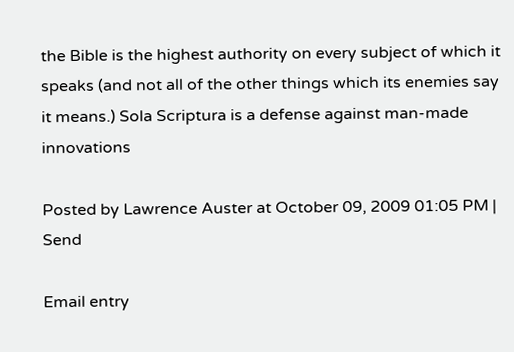the Bible is the highest authority on every subject of which it speaks (and not all of the other things which its enemies say it means.) Sola Scriptura is a defense against man-made innovations

Posted by Lawrence Auster at October 09, 2009 01:05 PM | Send

Email entry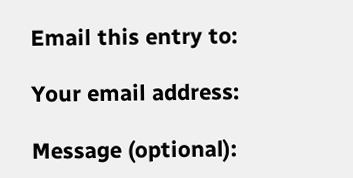Email this entry to:

Your email address:

Message (optional):